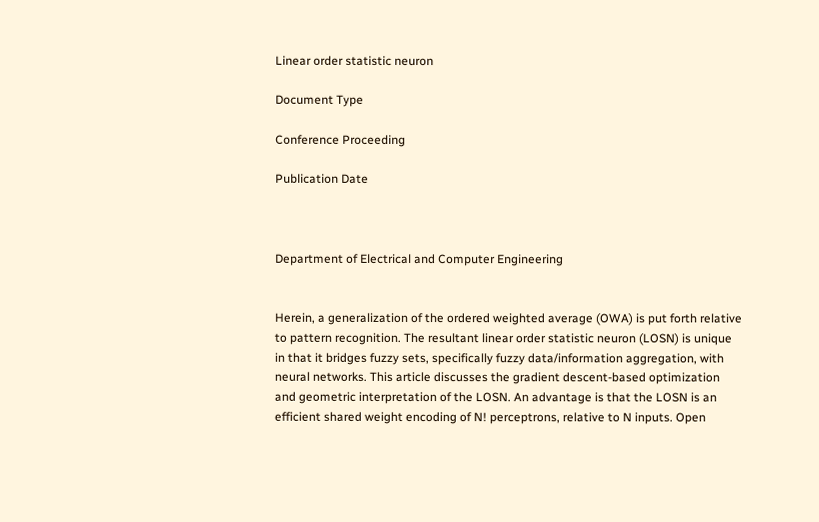Linear order statistic neuron

Document Type

Conference Proceeding

Publication Date



Department of Electrical and Computer Engineering


Herein, a generalization of the ordered weighted average (OWA) is put forth relative to pattern recognition. The resultant linear order statistic neuron (LOSN) is unique in that it bridges fuzzy sets, specifically fuzzy data/information aggregation, with neural networks. This article discusses the gradient descent-based optimization and geometric interpretation of the LOSN. An advantage is that the LOSN is an efficient shared weight encoding of N! perceptrons, relative to N inputs. Open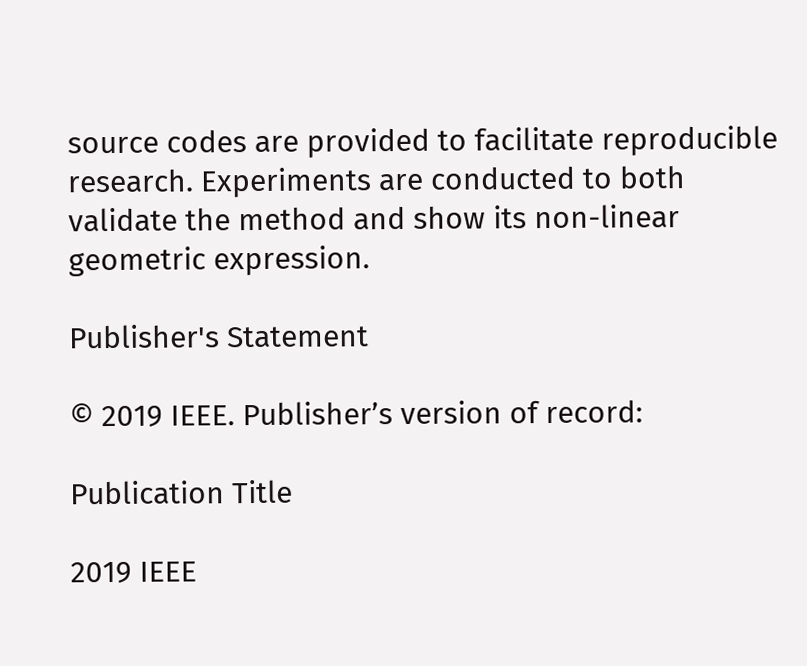source codes are provided to facilitate reproducible research. Experiments are conducted to both validate the method and show its non-linear geometric expression.

Publisher's Statement

© 2019 IEEE. Publisher’s version of record:

Publication Title

2019 IEEE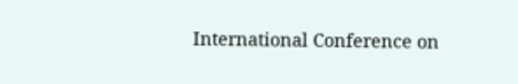International Conference on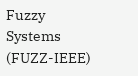Fuzzy Systems (FUZZ-IEEE)